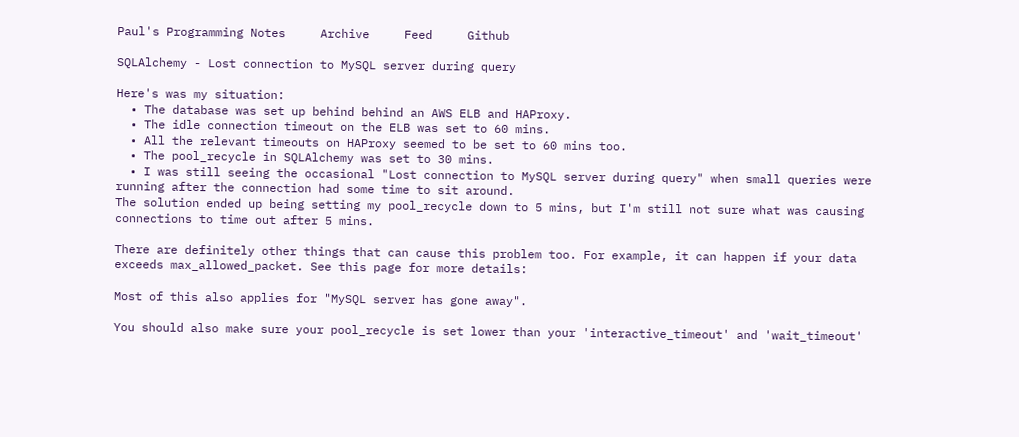Paul's Programming Notes     Archive     Feed     Github

SQLAlchemy - Lost connection to MySQL server during query

Here's was my situation:
  • The database was set up behind behind an AWS ELB and HAProxy.
  • The idle connection timeout on the ELB was set to 60 mins.
  • All the relevant timeouts on HAProxy seemed to be set to 60 mins too.
  • The pool_recycle in SQLAlchemy was set to 30 mins.
  • I was still seeing the occasional "Lost connection to MySQL server during query" when small queries were running after the connection had some time to sit around.
The solution ended up being setting my pool_recycle down to 5 mins, but I'm still not sure what was causing connections to time out after 5 mins.

There are definitely other things that can cause this problem too. For example, it can happen if your data exceeds max_allowed_packet. See this page for more details:

Most of this also applies for "MySQL server has gone away".

You should also make sure your pool_recycle is set lower than your 'interactive_timeout' and 'wait_timeout'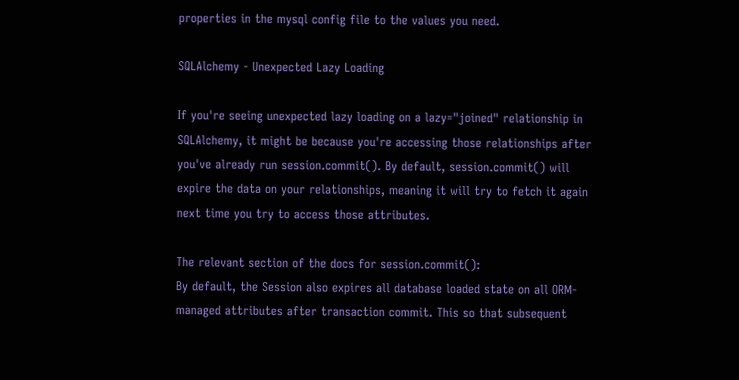properties in the mysql config file to the values you need.

SQLAlchemy - Unexpected Lazy Loading

If you're seeing unexpected lazy loading on a lazy="joined" relationship in SQLAlchemy, it might be because you're accessing those relationships after you've already run session.commit(). By default, session.commit() will expire the data on your relationships, meaning it will try to fetch it again next time you try to access those attributes.

The relevant section of the docs for session.commit():
By default, the Session also expires all database loaded state on all ORM-managed attributes after transaction commit. This so that subsequent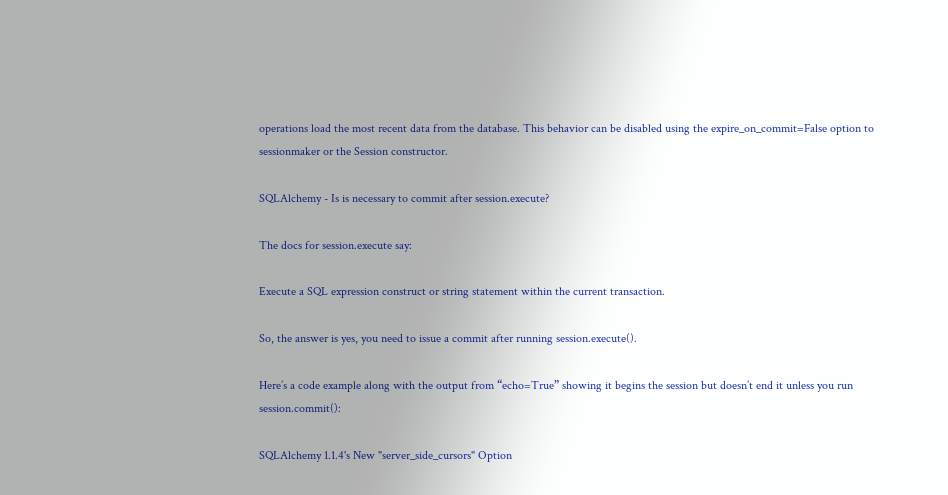operations load the most recent data from the database. This behavior can be disabled using the expire_on_commit=False option to sessionmaker or the Session constructor.

SQLAlchemy - Is is necessary to commit after session.execute?

The docs for session.execute say:

Execute a SQL expression construct or string statement within the current transaction.

So, the answer is yes, you need to issue a commit after running session.execute().

Here’s a code example along with the output from “echo=True” showing it begins the session but doesn’t end it unless you run session.commit():

SQLAlchemy 1.1.4's New "server_side_cursors" Option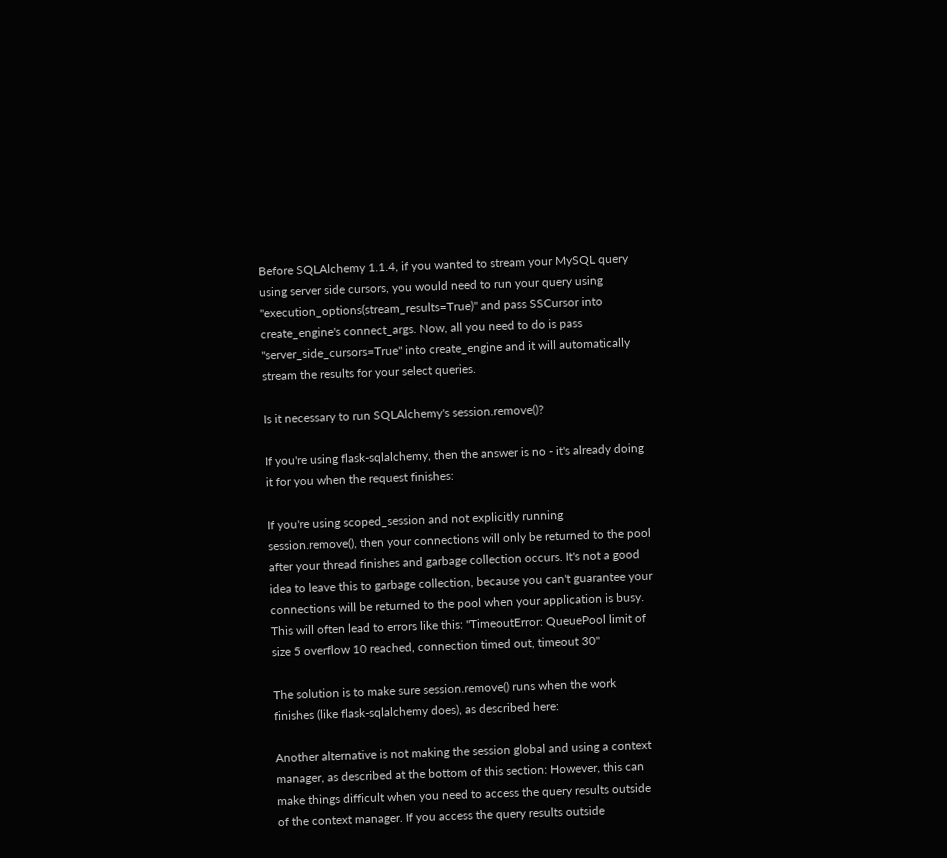Before SQLAlchemy 1.1.4, if you wanted to stream your MySQL query using server side cursors, you would need to run your query using "execution_options(stream_results=True)" and pass SSCursor into create_engine's connect_args. Now, all you need to do is pass "server_side_cursors=True" into create_engine and it will automatically stream the results for your select queries.

Is it necessary to run SQLAlchemy's session.remove()?

If you're using flask-sqlalchemy, then the answer is no - it's already doing it for you when the request finishes:

If you're using scoped_session and not explicitly running session.remove(), then your connections will only be returned to the pool after your thread finishes and garbage collection occurs. It's not a good idea to leave this to garbage collection, because you can't guarantee your connections will be returned to the pool when your application is busy. This will often lead to errors like this: "TimeoutError: QueuePool limit of size 5 overflow 10 reached, connection timed out, timeout 30"

The solution is to make sure session.remove() runs when the work finishes (like flask-sqlalchemy does), as described here:

Another alternative is not making the session global and using a context manager, as described at the bottom of this section: However, this can make things difficult when you need to access the query results outside of the context manager. If you access the query results outside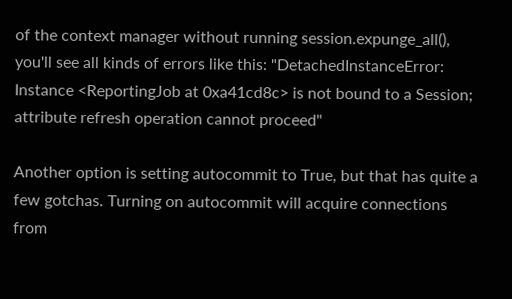of the context manager without running session.expunge_all(), you'll see all kinds of errors like this: "DetachedInstanceError: Instance <ReportingJob at 0xa41cd8c> is not bound to a Session; attribute refresh operation cannot proceed"

Another option is setting autocommit to True, but that has quite a few gotchas. Turning on autocommit will acquire connections from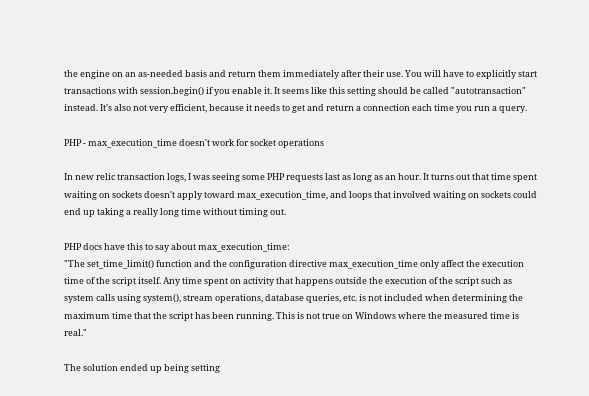the engine on an as-needed basis and return them immediately after their use. You will have to explicitly start transactions with session.begin() if you enable it. It seems like this setting should be called "autotransaction" instead. It's also not very efficient, because it needs to get and return a connection each time you run a query.

PHP - max_execution_time doesn't work for socket operations

In new relic transaction logs, I was seeing some PHP requests last as long as an hour. It turns out that time spent waiting on sockets doesn't apply toward max_execution_time, and loops that involved waiting on sockets could end up taking a really long time without timing out.

PHP docs have this to say about max_execution_time:
"The set_time_limit() function and the configuration directive max_execution_time only affect the execution time of the script itself. Any time spent on activity that happens outside the execution of the script such as system calls using system(), stream operations, database queries, etc. is not included when determining the maximum time that the script has been running. This is not true on Windows where the measured time is real."

The solution ended up being setting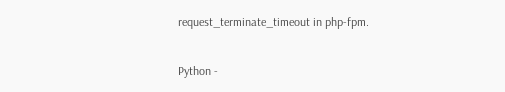request_terminate_timeout in php-fpm.

Python -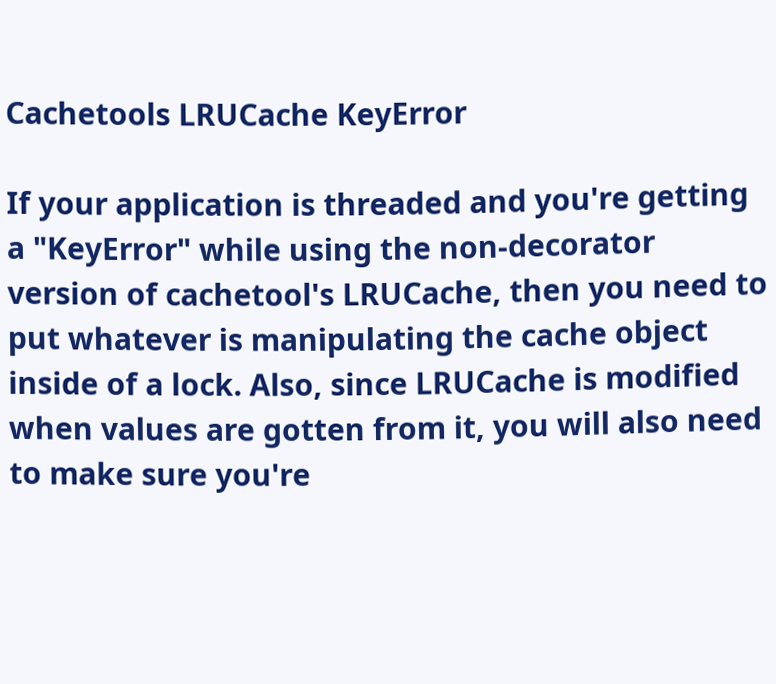Cachetools LRUCache KeyError

If your application is threaded and you're getting a "KeyError" while using the non-decorator version of cachetool's LRUCache, then you need to put whatever is manipulating the cache object inside of a lock. Also, since LRUCache is modified when values are gotten from it, you will also need to make sure you're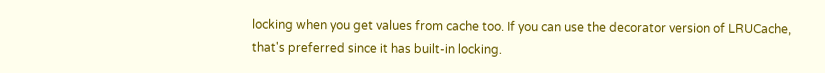locking when you get values from cache too. If you can use the decorator version of LRUCache, that's preferred since it has built-in locking.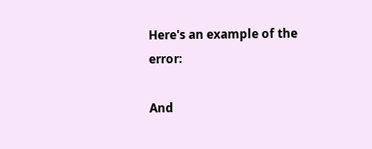Here's an example of the error:

And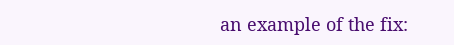an example of the fix: